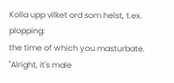Kolla upp vilket ord som helst, t.ex. plopping:
the time of which you masturbate.
"Alright, it's male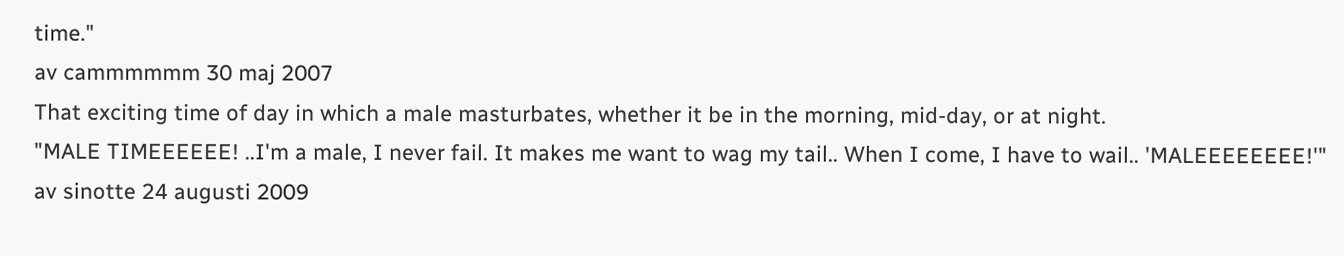time."
av cammmmmm 30 maj 2007
That exciting time of day in which a male masturbates, whether it be in the morning, mid-day, or at night.
"MALE TIMEEEEEE! ..I'm a male, I never fail. It makes me want to wag my tail.. When I come, I have to wail.. 'MALEEEEEEEE!'"
av sinotte 24 augusti 2009